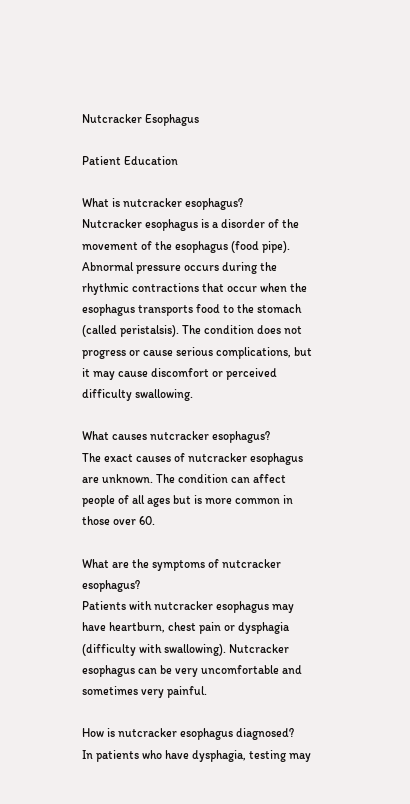Nutcracker Esophagus

Patient Education

What is nutcracker esophagus?
Nutcracker esophagus is a disorder of the movement of the esophagus (food pipe). Abnormal pressure occurs during the rhythmic contractions that occur when the esophagus transports food to the stomach (called peristalsis). The condition does not progress or cause serious complications, but it may cause discomfort or perceived difficulty swallowing.

What causes nutcracker esophagus?
The exact causes of nutcracker esophagus are unknown. The condition can affect people of all ages but is more common in those over 60.

What are the symptoms of nutcracker esophagus?
Patients with nutcracker esophagus may have heartburn, chest pain or dysphagia (difficulty with swallowing). Nutcracker esophagus can be very uncomfortable and sometimes very painful.

How is nutcracker esophagus diagnosed?
In patients who have dysphagia, testing may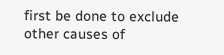first be done to exclude other causes of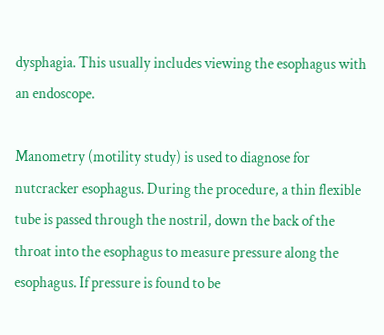dysphagia. This usually includes viewing the esophagus with an endoscope.

Manometry (motility study) is used to diagnose for nutcracker esophagus. During the procedure, a thin flexible tube is passed through the nostril, down the back of the throat into the esophagus to measure pressure along the esophagus. If pressure is found to be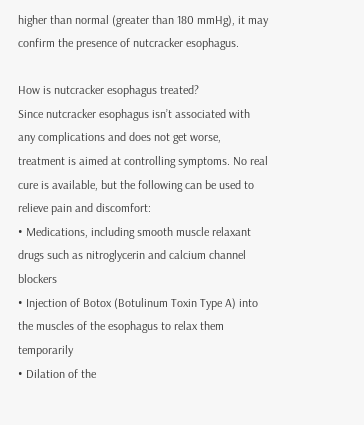higher than normal (greater than 180 mmHg), it may confirm the presence of nutcracker esophagus.

How is nutcracker esophagus treated?
Since nutcracker esophagus isn’t associated with any complications and does not get worse, treatment is aimed at controlling symptoms. No real cure is available, but the following can be used to relieve pain and discomfort:
• Medications, including smooth muscle relaxant drugs such as nitroglycerin and calcium channel blockers
• Injection of Botox (Botulinum Toxin Type A) into the muscles of the esophagus to relax them temporarily
• Dilation of the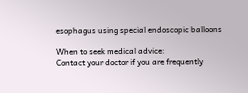esophagus using special endoscopic balloons

When to seek medical advice:
Contact your doctor if you are frequently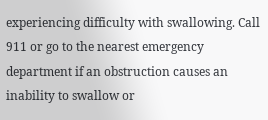experiencing difficulty with swallowing. Call 911 or go to the nearest emergency department if an obstruction causes an inability to swallow or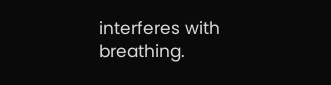interferes with breathing.